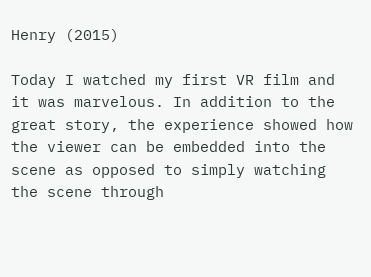Henry (2015)

Today I watched my first VR film and it was marvelous. In addition to the great story, the experience showed how the viewer can be embedded into the scene as opposed to simply watching the scene through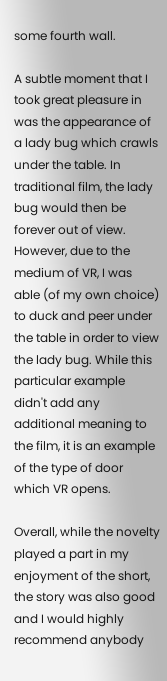some fourth wall.

A subtle moment that I took great pleasure in was the appearance of a lady bug which crawls under the table. In traditional film, the lady bug would then be forever out of view. However, due to the medium of VR, I was able (of my own choice) to duck and peer under the table in order to view the lady bug. While this particular example didn't add any additional meaning to the film, it is an example of the type of door which VR opens.

Overall, while the novelty played a part in my enjoyment of the short, the story was also good and I would highly recommend anybody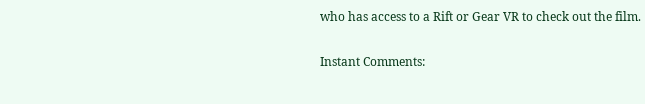who has access to a Rift or Gear VR to check out the film.

Instant Comments: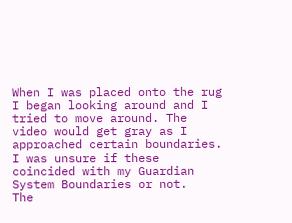When I was placed onto the rug I began looking around and I tried to move around. The video would get gray as I approached certain boundaries. I was unsure if these coincided with my Guardian System Boundaries or not.
The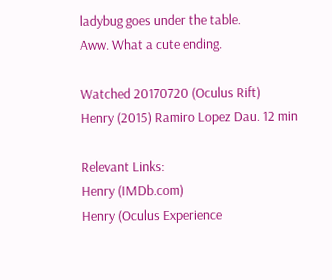ladybug goes under the table.
Aww. What a cute ending.

Watched 20170720 (Oculus Rift)
Henry (2015) Ramiro Lopez Dau. 12 min

Relevant Links:
Henry (IMDb.com)
Henry (Oculus Experience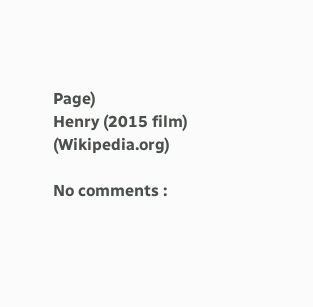Page)
Henry (2015 film) (Wikipedia.org)

No comments :